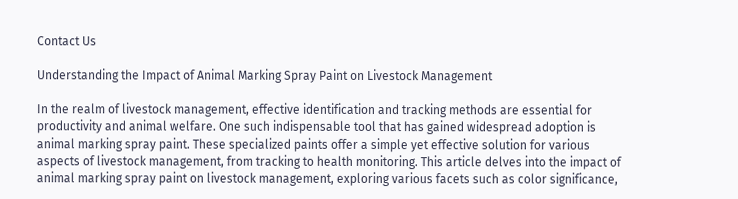Contact Us

Understanding the Impact of Animal Marking Spray Paint on Livestock Management

In the realm of livestock management, effective identification and tracking methods are essential for productivity and animal welfare. One such indispensable tool that has gained widespread adoption is animal marking spray paint. These specialized paints offer a simple yet effective solution for various aspects of livestock management, from tracking to health monitoring. This article delves into the impact of animal marking spray paint on livestock management, exploring various facets such as color significance,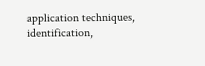application techniques, identification,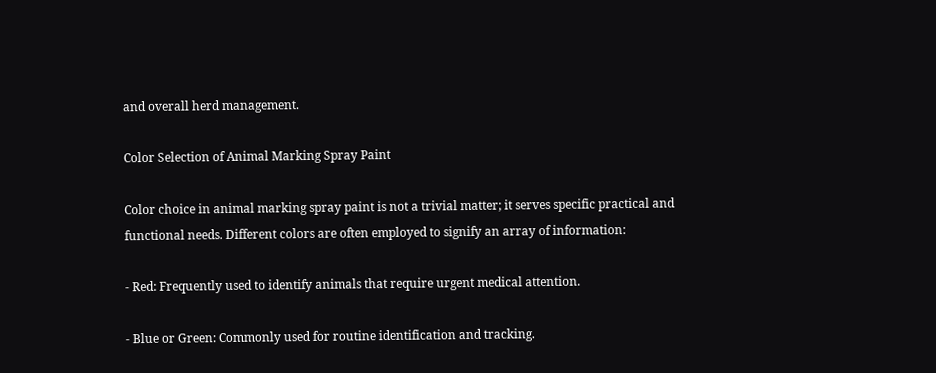and overall herd management.

Color Selection of Animal Marking Spray Paint

Color choice in animal marking spray paint is not a trivial matter; it serves specific practical and functional needs. Different colors are often employed to signify an array of information:

- Red: Frequently used to identify animals that require urgent medical attention.

- Blue or Green: Commonly used for routine identification and tracking.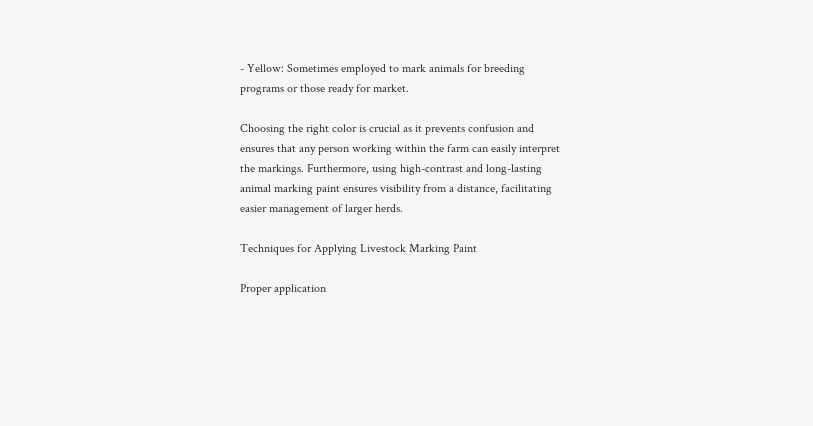- Yellow: Sometimes employed to mark animals for breeding programs or those ready for market.

Choosing the right color is crucial as it prevents confusion and ensures that any person working within the farm can easily interpret the markings. Furthermore, using high-contrast and long-lasting animal marking paint ensures visibility from a distance, facilitating easier management of larger herds.

Techniques for Applying Livestock Marking Paint

Proper application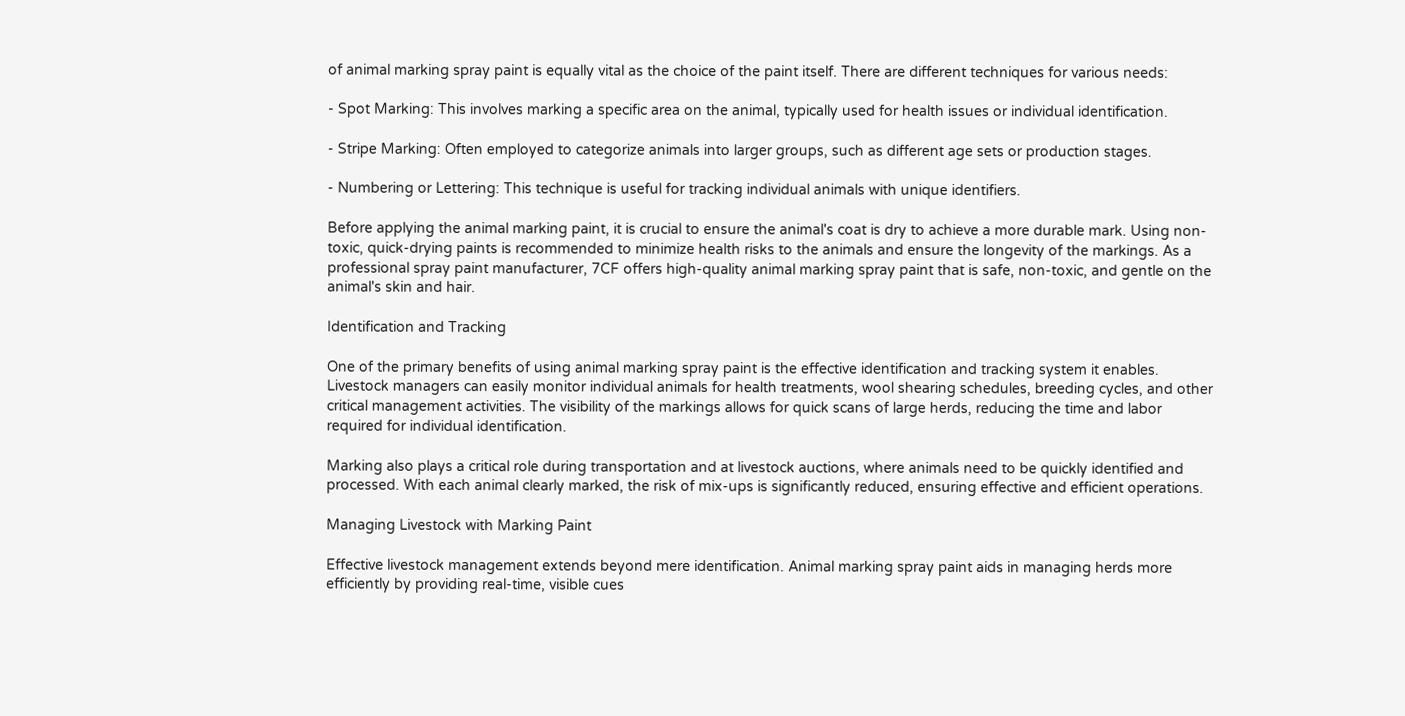of animal marking spray paint is equally vital as the choice of the paint itself. There are different techniques for various needs:

- Spot Marking: This involves marking a specific area on the animal, typically used for health issues or individual identification.

- Stripe Marking: Often employed to categorize animals into larger groups, such as different age sets or production stages.

- Numbering or Lettering: This technique is useful for tracking individual animals with unique identifiers.

Before applying the animal marking paint, it is crucial to ensure the animal's coat is dry to achieve a more durable mark. Using non-toxic, quick-drying paints is recommended to minimize health risks to the animals and ensure the longevity of the markings. As a professional spray paint manufacturer, 7CF offers high-quality animal marking spray paint that is safe, non-toxic, and gentle on the animal's skin and hair.

Identification and Tracking

One of the primary benefits of using animal marking spray paint is the effective identification and tracking system it enables. Livestock managers can easily monitor individual animals for health treatments, wool shearing schedules, breeding cycles, and other critical management activities. The visibility of the markings allows for quick scans of large herds, reducing the time and labor required for individual identification.

Marking also plays a critical role during transportation and at livestock auctions, where animals need to be quickly identified and processed. With each animal clearly marked, the risk of mix-ups is significantly reduced, ensuring effective and efficient operations.

Managing Livestock with Marking Paint

Effective livestock management extends beyond mere identification. Animal marking spray paint aids in managing herds more efficiently by providing real-time, visible cues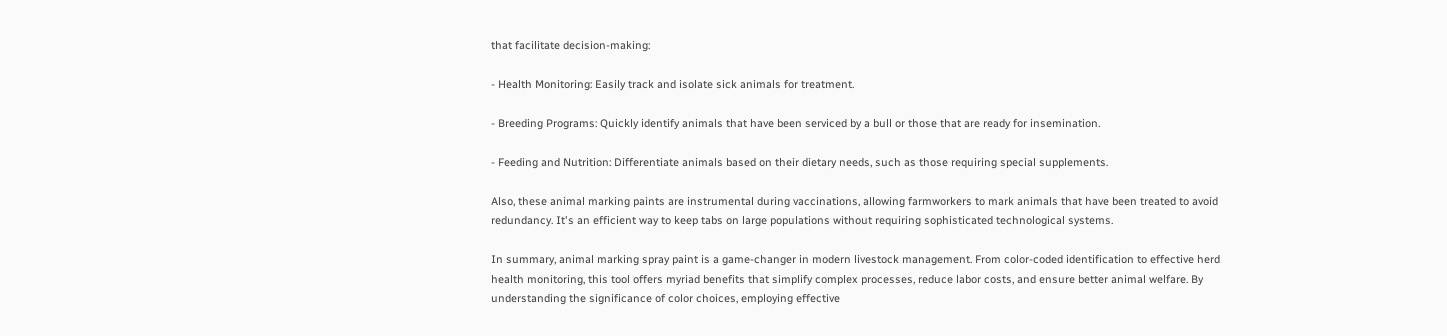that facilitate decision-making:

- Health Monitoring: Easily track and isolate sick animals for treatment.

- Breeding Programs: Quickly identify animals that have been serviced by a bull or those that are ready for insemination.

- Feeding and Nutrition: Differentiate animals based on their dietary needs, such as those requiring special supplements.

Also, these animal marking paints are instrumental during vaccinations, allowing farmworkers to mark animals that have been treated to avoid redundancy. It's an efficient way to keep tabs on large populations without requiring sophisticated technological systems.

In summary, animal marking spray paint is a game-changer in modern livestock management. From color-coded identification to effective herd health monitoring, this tool offers myriad benefits that simplify complex processes, reduce labor costs, and ensure better animal welfare. By understanding the significance of color choices, employing effective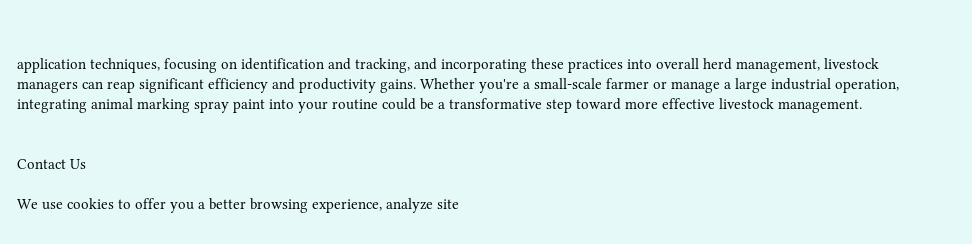application techniques, focusing on identification and tracking, and incorporating these practices into overall herd management, livestock managers can reap significant efficiency and productivity gains. Whether you're a small-scale farmer or manage a large industrial operation, integrating animal marking spray paint into your routine could be a transformative step toward more effective livestock management.


Contact Us

We use cookies to offer you a better browsing experience, analyze site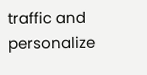traffic and personalize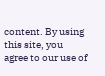content. By using this site, you agree to our use of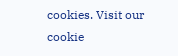cookies. Visit our cookie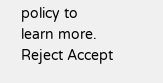policy to learn more.
Reject Accept